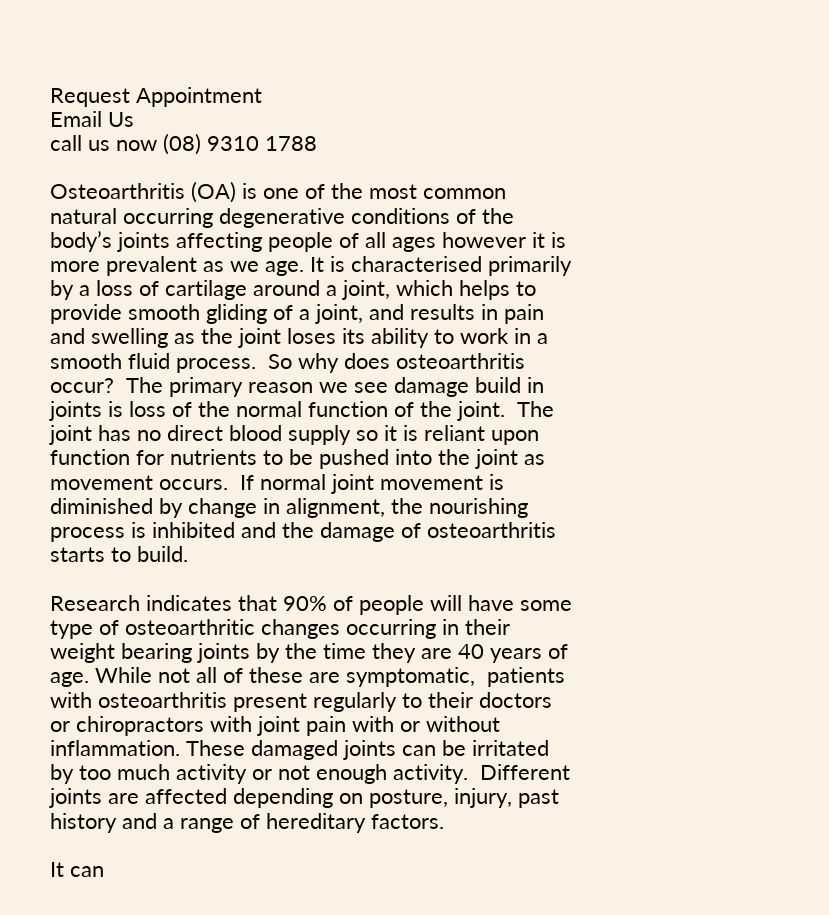Request Appointment
Email Us
call us now (08) 9310 1788

Osteoarthritis (OA) is one of the most common natural occurring degenerative conditions of the body’s joints affecting people of all ages however it is more prevalent as we age. It is characterised primarily by a loss of cartilage around a joint, which helps to provide smooth gliding of a joint, and results in pain and swelling as the joint loses its ability to work in a smooth fluid process.  So why does osteoarthritis occur?  The primary reason we see damage build in joints is loss of the normal function of the joint.  The joint has no direct blood supply so it is reliant upon function for nutrients to be pushed into the joint as movement occurs.  If normal joint movement is diminished by change in alignment, the nourishing process is inhibited and the damage of osteoarthritis  starts to build.

Research indicates that 90% of people will have some type of osteoarthritic changes occurring in their weight bearing joints by the time they are 40 years of age. While not all of these are symptomatic,  patients with osteoarthritis present regularly to their doctors or chiropractors with joint pain with or without inflammation. These damaged joints can be irritated by too much activity or not enough activity.  Different joints are affected depending on posture, injury, past history and a range of hereditary factors.

It can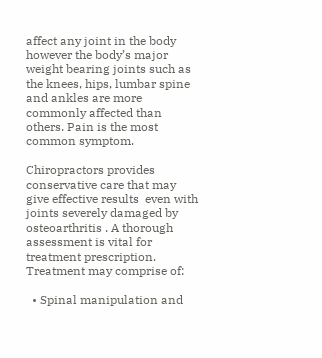affect any joint in the body however the body’s major weight bearing joints such as the knees, hips, lumbar spine and ankles are more commonly affected than others. Pain is the most common symptom.

Chiropractors provides conservative care that may give effective results  even with joints severely damaged by osteoarthritis . A thorough assessment is vital for treatment prescription. Treatment may comprise of:

  • Spinal manipulation and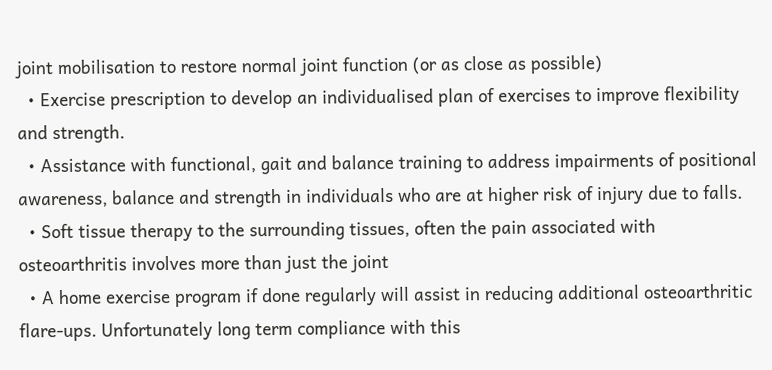joint mobilisation to restore normal joint function (or as close as possible)
  • Exercise prescription to develop an individualised plan of exercises to improve flexibility and strength.
  • Assistance with functional, gait and balance training to address impairments of positional awareness, balance and strength in individuals who are at higher risk of injury due to falls.
  • Soft tissue therapy to the surrounding tissues, often the pain associated with osteoarthritis involves more than just the joint
  • A home exercise program if done regularly will assist in reducing additional osteoarthritic flare-ups. Unfortunately long term compliance with this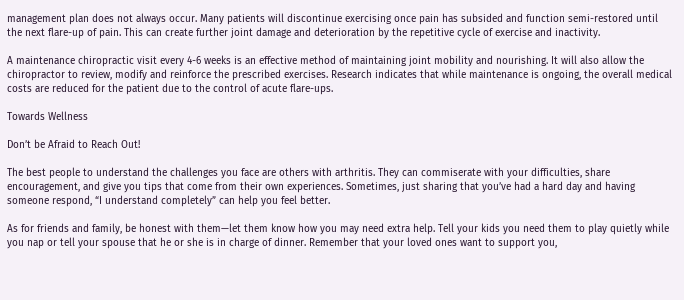management plan does not always occur. Many patients will discontinue exercising once pain has subsided and function semi-restored until the next flare-up of pain. This can create further joint damage and deterioration by the repetitive cycle of exercise and inactivity.

A maintenance chiropractic visit every 4-6 weeks is an effective method of maintaining joint mobility and nourishing. It will also allow the chiropractor to review, modify and reinforce the prescribed exercises. Research indicates that while maintenance is ongoing, the overall medical costs are reduced for the patient due to the control of acute flare-ups.

Towards Wellness

Don’t be Afraid to Reach Out!

The best people to understand the challenges you face are others with arthritis. They can commiserate with your difficulties, share encouragement, and give you tips that come from their own experiences. Sometimes, just sharing that you’ve had a hard day and having someone respond, “I understand completely” can help you feel better.

As for friends and family, be honest with them—let them know how you may need extra help. Tell your kids you need them to play quietly while you nap or tell your spouse that he or she is in charge of dinner. Remember that your loved ones want to support you,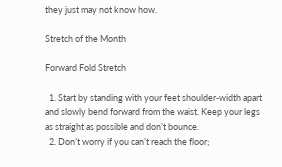they just may not know how.

Stretch of the Month

Forward Fold Stretch

  1. Start by standing with your feet shoulder-width apart and slowly bend forward from the waist. Keep your legs as straight as possible and don’t bounce.
  2. Don’t worry if you can’t reach the floor;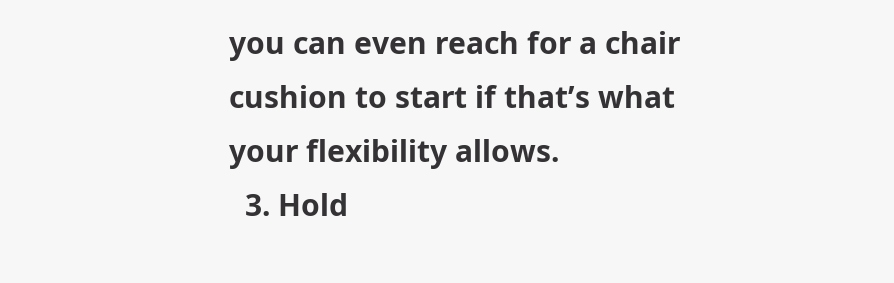you can even reach for a chair cushion to start if that’s what your flexibility allows.
  3. Hold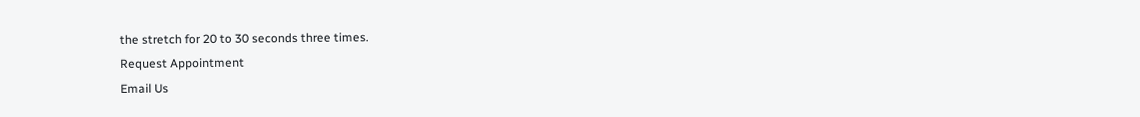the stretch for 20 to 30 seconds three times.
Request Appointment
Email Us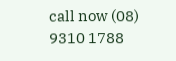call now (08) 9310 1788